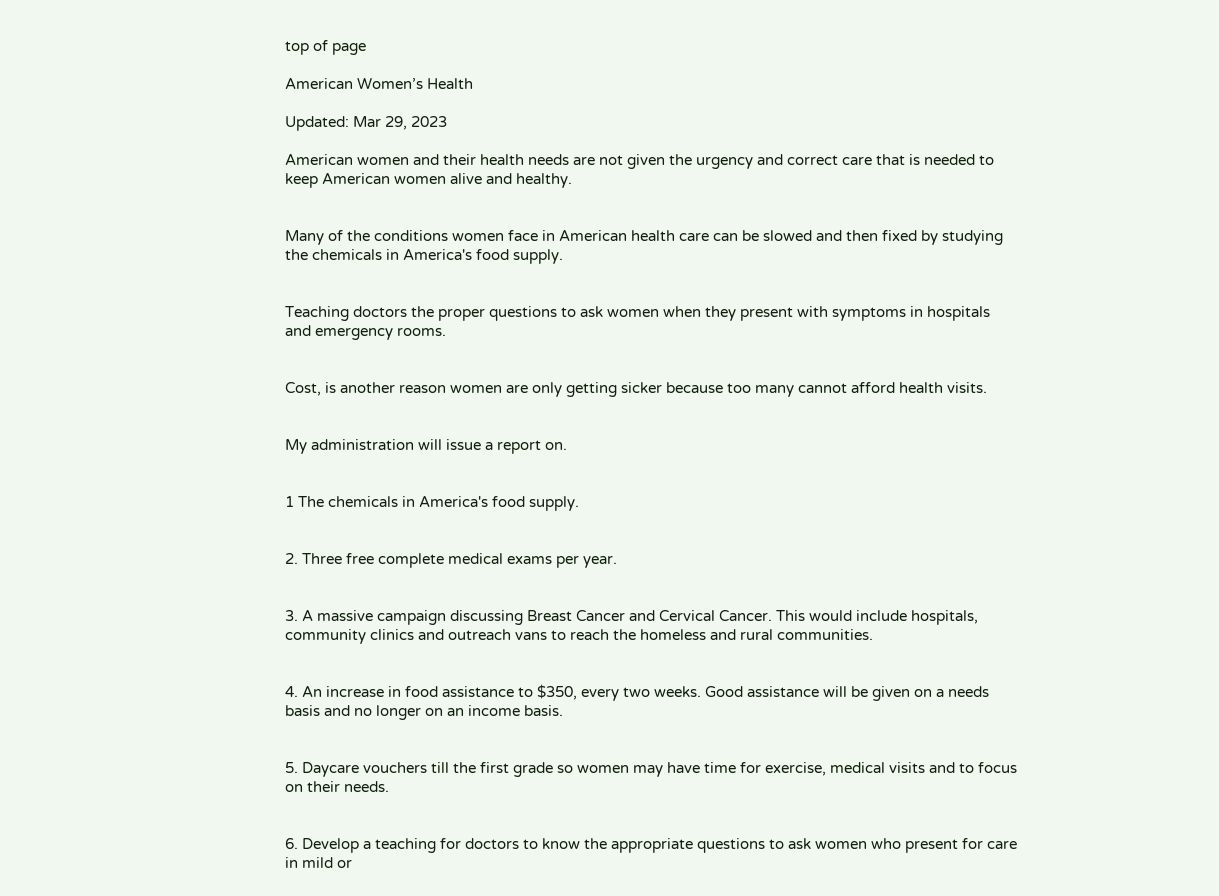top of page

American Women’s Health

Updated: Mar 29, 2023

American women and their health needs are not given the urgency and correct care that is needed to keep American women alive and healthy.


Many of the conditions women face in American health care can be slowed and then fixed by studying the chemicals in America's food supply.


Teaching doctors the proper questions to ask women when they present with symptoms in hospitals and emergency rooms.


Cost, is another reason women are only getting sicker because too many cannot afford health visits.


My administration will issue a report on.


1 The chemicals in America's food supply.


2. Three free complete medical exams per year.


3. A massive campaign discussing Breast Cancer and Cervical Cancer. This would include hospitals, community clinics and outreach vans to reach the homeless and rural communities.


4. An increase in food assistance to $350, every two weeks. Good assistance will be given on a needs basis and no longer on an income basis.


5. Daycare vouchers till the first grade so women may have time for exercise, medical visits and to focus on their needs.


6. Develop a teaching for doctors to know the appropriate questions to ask women who present for care in mild or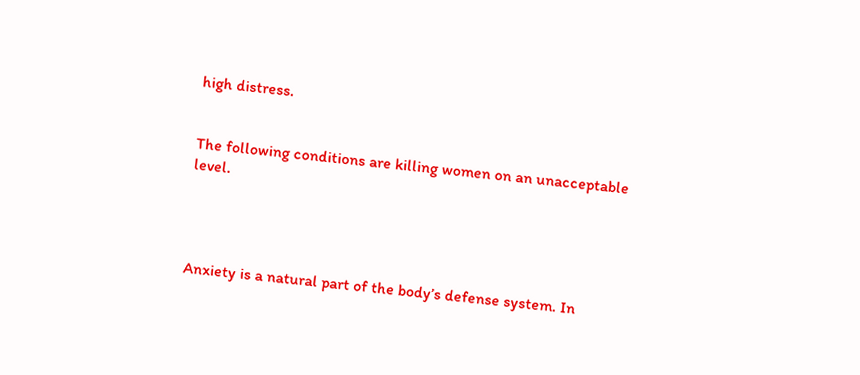high distress.


The following conditions are killing women on an unacceptable level.




Anxiety is a natural part of the body’s defense system. In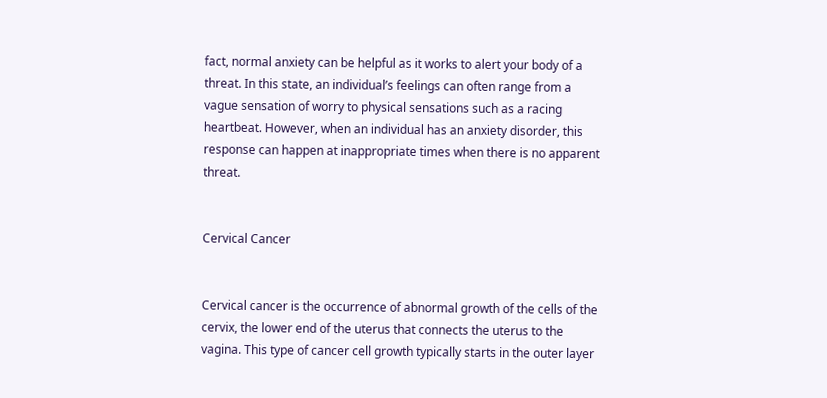fact, normal anxiety can be helpful as it works to alert your body of a threat. In this state, an individual’s feelings can often range from a vague sensation of worry to physical sensations such as a racing heartbeat. However, when an individual has an anxiety disorder, this response can happen at inappropriate times when there is no apparent threat.


Cervical Cancer


Cervical cancer is the occurrence of abnormal growth of the cells of the cervix, the lower end of the uterus that connects the uterus to the vagina. This type of cancer cell growth typically starts in the outer layer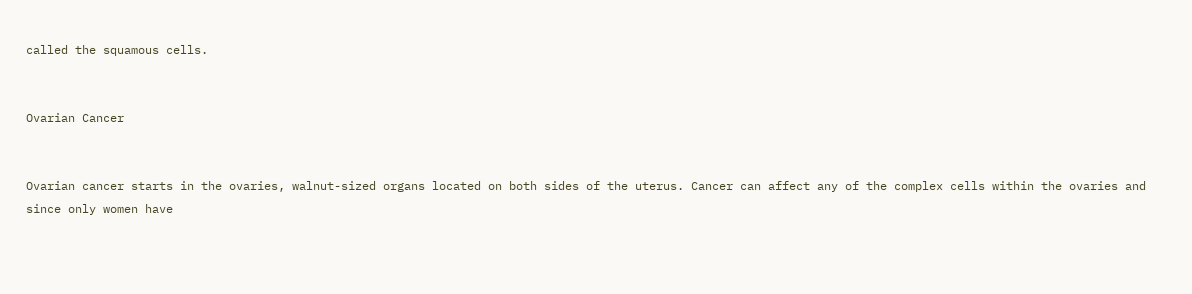called the squamous cells.


Ovarian Cancer


Ovarian cancer starts in the ovaries, walnut-sized organs located on both sides of the uterus. Cancer can affect any of the complex cells within the ovaries and since only women have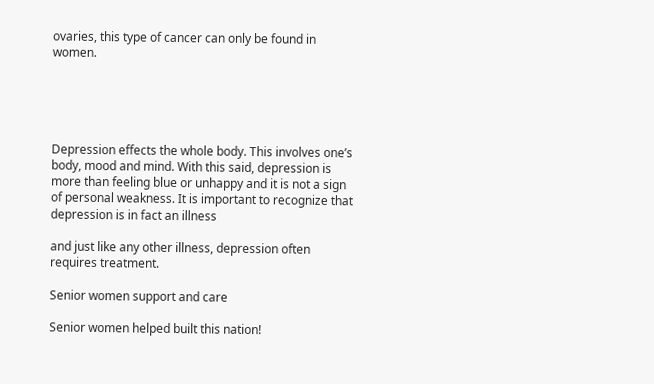ovaries, this type of cancer can only be found in women.





Depression effects the whole body. This involves one’s body, mood and mind. With this said, depression is more than feeling blue or unhappy and it is not a sign of personal weakness. It is important to recognize that depression is in fact an illness

and just like any other illness, depression often requires treatment.

Senior women support and care

Senior women helped built this nation!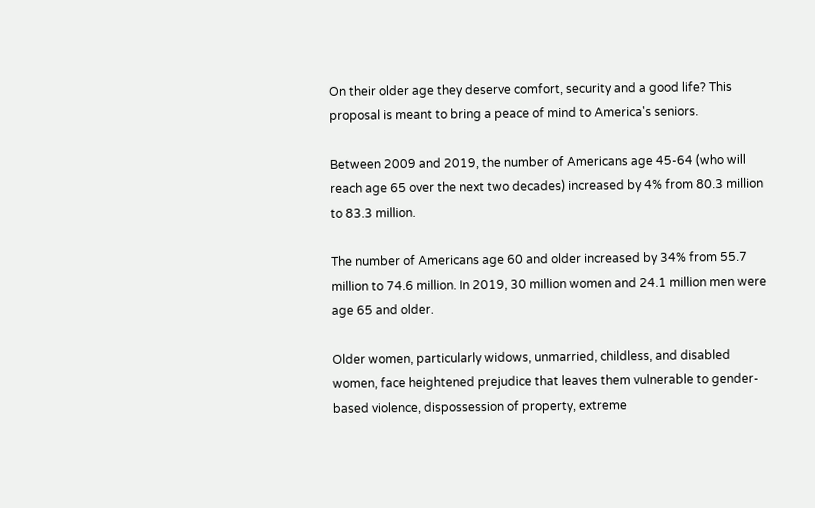On their older age they deserve comfort, security and a good life? This proposal is meant to bring a peace of mind to America's seniors.

Between 2009 and 2019, the number of Americans age 45-64 (who will reach age 65 over the next two decades) increased by 4% from 80.3 million to 83.3 million.

The number of Americans age 60 and older increased by 34% from 55.7 million to 74.6 million. In 2019, 30 million women and 24.1 million men were age 65 and older.

Older women, particularly widows, unmarried, childless, and disabled women, face heightened prejudice that leaves them vulnerable to gender-based violence, dispossession of property, extreme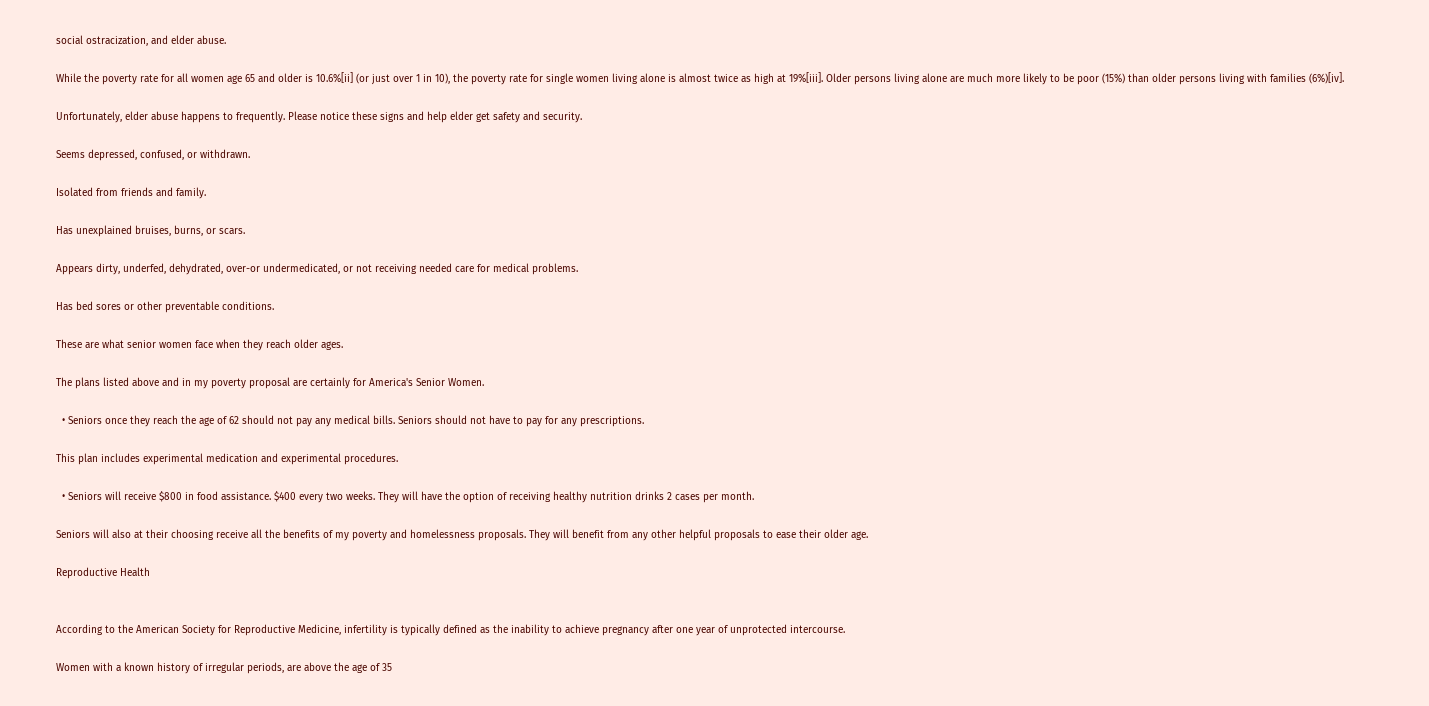social ostracization, and elder abuse.

While the poverty rate for all women age 65 and older is 10.6%[ii] (or just over 1 in 10), the poverty rate for single women living alone is almost twice as high at 19%[iii]. Older persons living alone are much more likely to be poor (15%) than older persons living with families (6%)[iv].

Unfortunately, elder abuse happens to frequently. Please notice these signs and help elder get safety and security.

Seems depressed, confused, or withdrawn.

Isolated from friends and family.

Has unexplained bruises, burns, or scars.

Appears dirty, underfed, dehydrated, over-or undermedicated, or not receiving needed care for medical problems.

Has bed sores or other preventable conditions.

These are what senior women face when they reach older ages.

The plans listed above and in my poverty proposal are certainly for America's Senior Women.

  • Seniors once they reach the age of 62 should not pay any medical bills. Seniors should not have to pay for any prescriptions.

This plan includes experimental medication and experimental procedures.

  • Seniors will receive $800 in food assistance. $400 every two weeks. They will have the option of receiving healthy nutrition drinks 2 cases per month.

Seniors will also at their choosing receive all the benefits of my poverty and homelessness proposals. They will benefit from any other helpful proposals to ease their older age.

Reproductive Health


According to the American Society for Reproductive Medicine, infertility is typically defined as the inability to achieve pregnancy after one year of unprotected intercourse.

Women with a known history of irregular periods, are above the age of 35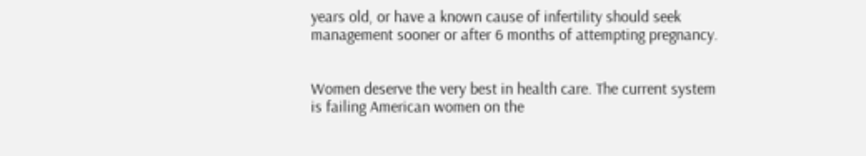years old, or have a known cause of infertility should seek management sooner or after 6 months of attempting pregnancy.


Women deserve the very best in health care. The current system is failing American women on the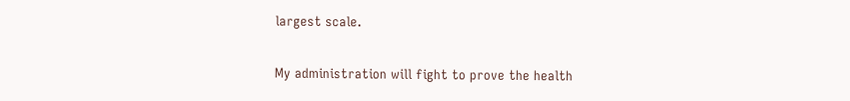largest scale.


My administration will fight to prove the health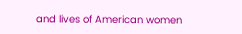and lives of American women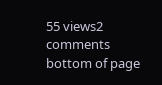55 views2 comments
bottom of page